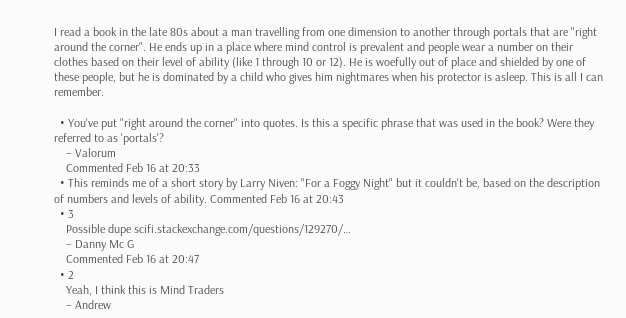I read a book in the late 80s about a man travelling from one dimension to another through portals that are "right around the corner". He ends up in a place where mind control is prevalent and people wear a number on their clothes based on their level of ability (like 1 through 10 or 12). He is woefully out of place and shielded by one of these people, but he is dominated by a child who gives him nightmares when his protector is asleep. This is all I can remember.

  • You've put "right around the corner" into quotes. Is this a specific phrase that was used in the book? Were they referred to as 'portals'?
    – Valorum
    Commented Feb 16 at 20:33
  • This reminds me of a short story by Larry Niven: "For a Foggy Night" but it couldn't be, based on the description of numbers and levels of ability. Commented Feb 16 at 20:43
  • 3
    Possible dupe scifi.stackexchange.com/questions/129270/…
    – Danny Mc G
    Commented Feb 16 at 20:47
  • 2
    Yeah, I think this is Mind Traders
    – Andrew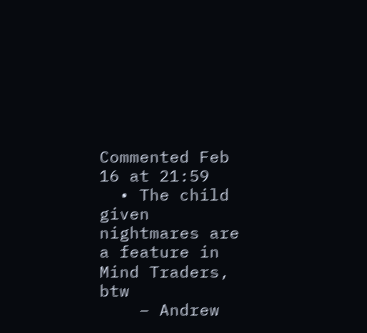Commented Feb 16 at 21:59
  • The child given nightmares are a feature in Mind Traders, btw
    – Andrew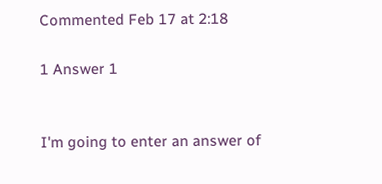Commented Feb 17 at 2:18

1 Answer 1


I'm going to enter an answer of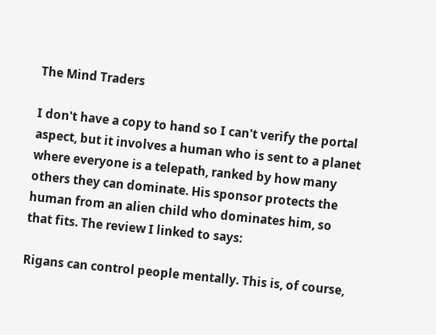The Mind Traders

I don't have a copy to hand so I can't verify the portal aspect, but it involves a human who is sent to a planet where everyone is a telepath, ranked by how many others they can dominate. His sponsor protects the human from an alien child who dominates him, so that fits. The review I linked to says:

Rigans can control people mentally. This is, of course,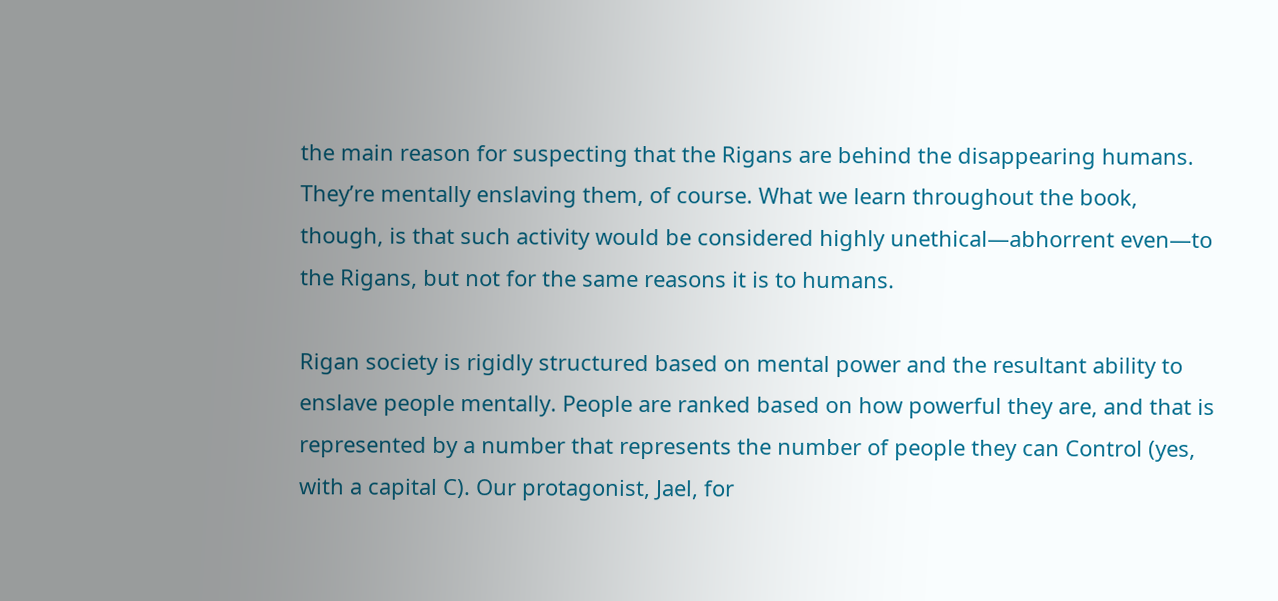the main reason for suspecting that the Rigans are behind the disappearing humans. They’re mentally enslaving them, of course. What we learn throughout the book, though, is that such activity would be considered highly unethical—abhorrent even—to the Rigans, but not for the same reasons it is to humans.

Rigan society is rigidly structured based on mental power and the resultant ability to enslave people mentally. People are ranked based on how powerful they are, and that is represented by a number that represents the number of people they can Control (yes, with a capital C). Our protagonist, Jael, for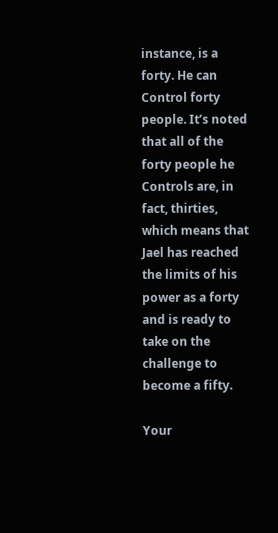instance, is a forty. He can Control forty people. It’s noted that all of the forty people he Controls are, in fact, thirties, which means that Jael has reached the limits of his power as a forty and is ready to take on the challenge to become a fifty.

Your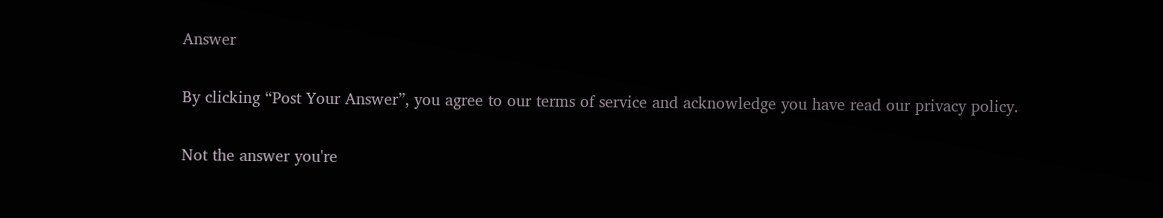Answer

By clicking “Post Your Answer”, you agree to our terms of service and acknowledge you have read our privacy policy.

Not the answer you're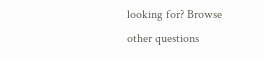looking for? Browse other questions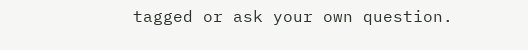tagged or ask your own question.